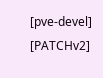[pve-devel] [PATCHv2]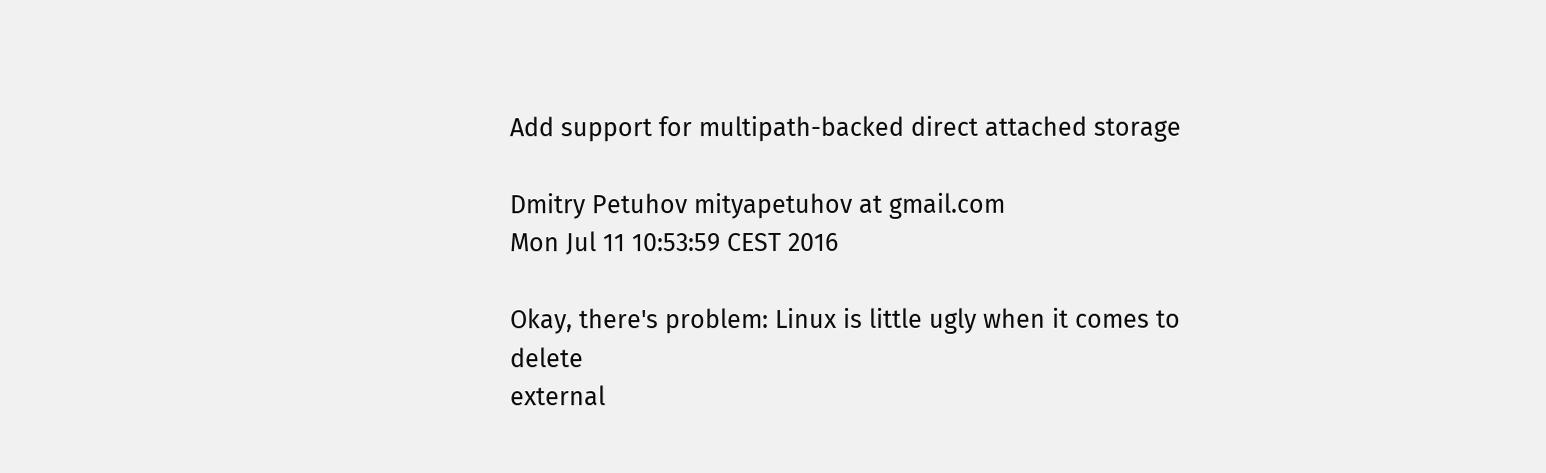Add support for multipath-backed direct attached storage

Dmitry Petuhov mityapetuhov at gmail.com
Mon Jul 11 10:53:59 CEST 2016

Okay, there's problem: Linux is little ugly when it comes to delete
external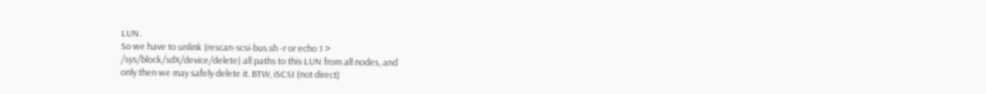LUN.
So we have to unlink (rescan-scsi-bus.sh -r or echo 1 >
/sys/block/sdX/device/delete) all paths to this LUN from all nodes, and
only then we may safely delete it. BTW, iSCSI (not direct)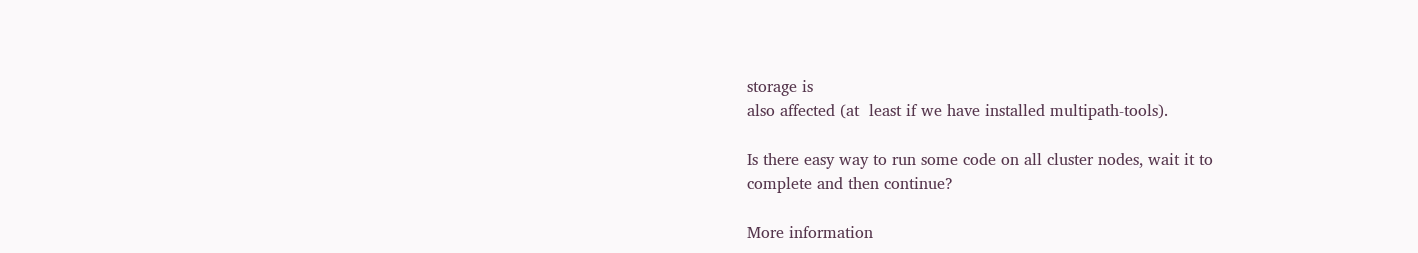storage is
also affected (at  least if we have installed multipath-tools).

Is there easy way to run some code on all cluster nodes, wait it to
complete and then continue?

More information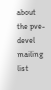about the pve-devel mailing list